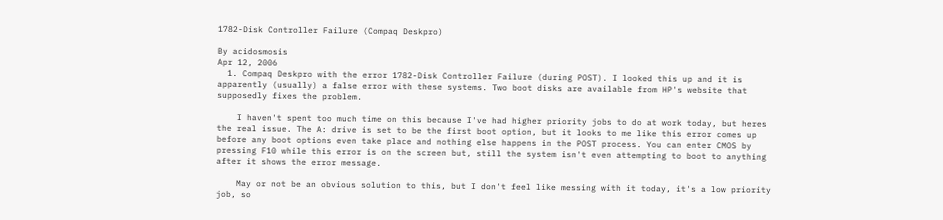1782-Disk Controller Failure (Compaq Deskpro)

By acidosmosis
Apr 12, 2006
  1. Compaq Deskpro with the error 1782-Disk Controller Failure (during POST). I looked this up and it is apparently (usually) a false error with these systems. Two boot disks are available from HP's website that supposedly fixes the problem.

    I haven't spent too much time on this because I've had higher priority jobs to do at work today, but heres the real issue. The A: drive is set to be the first boot option, but it looks to me like this error comes up before any boot options even take place and nothing else happens in the POST process. You can enter CMOS by pressing F10 while this error is on the screen but, still the system isn't even attempting to boot to anything after it shows the error message.

    May or not be an obvious solution to this, but I don't feel like messing with it today, it's a low priority job, so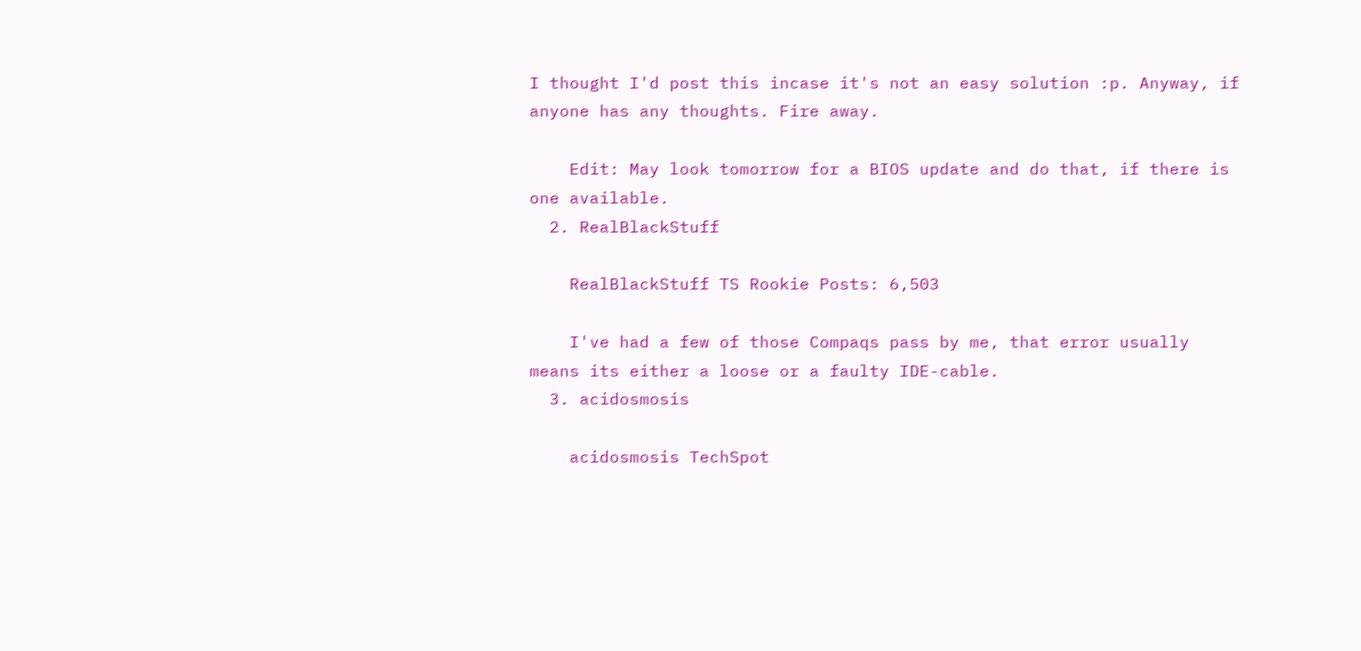I thought I'd post this incase it's not an easy solution :p. Anyway, if anyone has any thoughts. Fire away.

    Edit: May look tomorrow for a BIOS update and do that, if there is one available.
  2. RealBlackStuff

    RealBlackStuff TS Rookie Posts: 6,503

    I've had a few of those Compaqs pass by me, that error usually means its either a loose or a faulty IDE-cable.
  3. acidosmosis

    acidosmosis TechSpot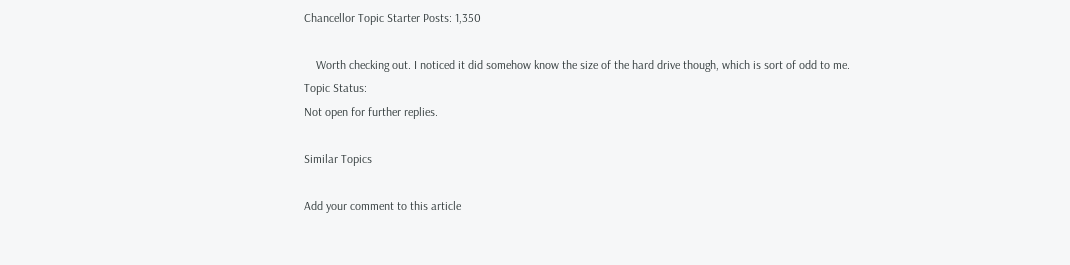Chancellor Topic Starter Posts: 1,350

    Worth checking out. I noticed it did somehow know the size of the hard drive though, which is sort of odd to me.
Topic Status:
Not open for further replies.

Similar Topics

Add your comment to this article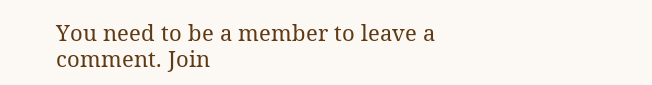You need to be a member to leave a comment. Join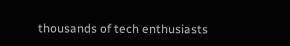thousands of tech enthusiasts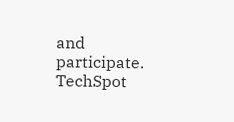and participate.
TechSpot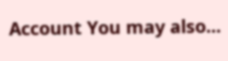Account You may also...